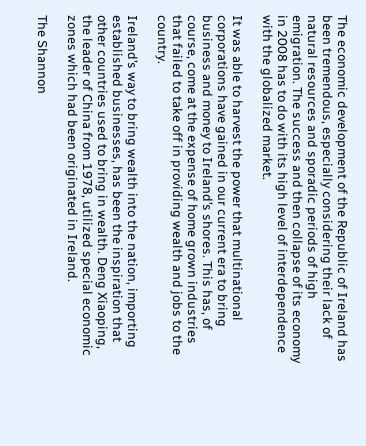The economic development of the Republic of Ireland has been tremendous, especially considering their lack of natural resources and sporadic periods of high emigration. The success and then collapse of its economy in 2008 has to do with its high level of interdependence with the globalized market.

It was able to harvest the power that multinational corporations have gained in our current era to bring business and money to Ireland’s shores. This has, of course, come at the expense of home grown industries that failed to take off in providing wealth and jobs to the country.

Ireland’s way to bring wealth into the nation, importing established businesses, has been the inspiration that other countries used to bring in wealth. Deng Xiaoping, the leader of China from 1978, utilized special economic zones which had been originated in Ireland.

The Shannon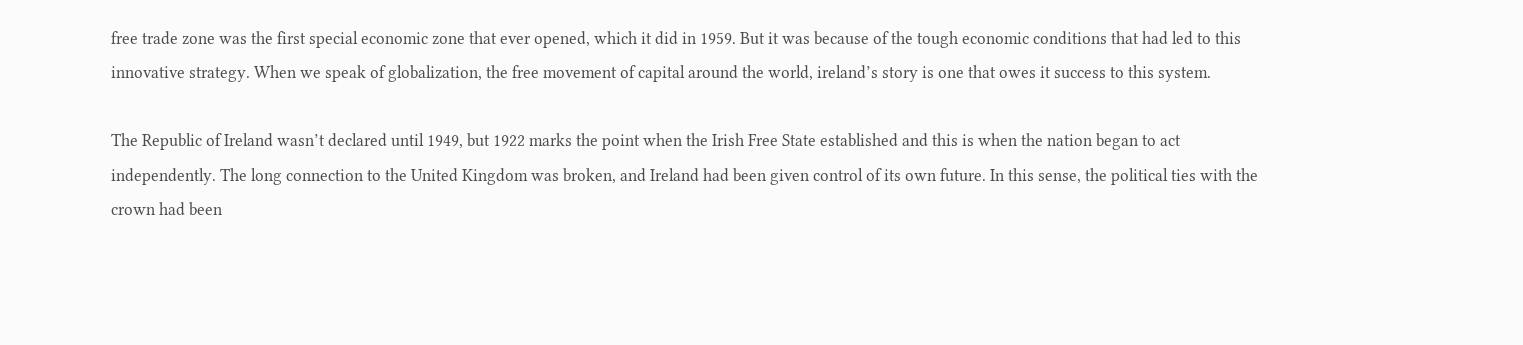free trade zone was the first special economic zone that ever opened, which it did in 1959. But it was because of the tough economic conditions that had led to this innovative strategy. When we speak of globalization, the free movement of capital around the world, ireland’s story is one that owes it success to this system.

The Republic of Ireland wasn’t declared until 1949, but 1922 marks the point when the Irish Free State established and this is when the nation began to act independently. The long connection to the United Kingdom was broken, and Ireland had been given control of its own future. In this sense, the political ties with the crown had been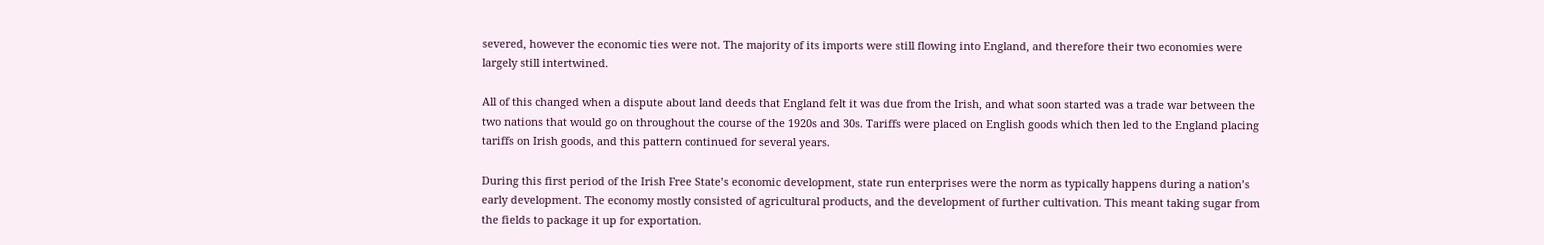severed, however the economic ties were not. The majority of its imports were still flowing into England, and therefore their two economies were largely still intertwined.

All of this changed when a dispute about land deeds that England felt it was due from the Irish, and what soon started was a trade war between the two nations that would go on throughout the course of the 1920s and 30s. Tariffs were placed on English goods which then led to the England placing tariffs on Irish goods, and this pattern continued for several years.

During this first period of the Irish Free State’s economic development, state run enterprises were the norm as typically happens during a nation’s early development. The economy mostly consisted of agricultural products, and the development of further cultivation. This meant taking sugar from the fields to package it up for exportation.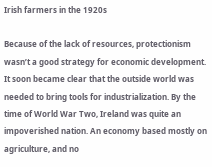Irish farmers in the 1920s

Because of the lack of resources, protectionism wasn’t a good strategy for economic development. It soon became clear that the outside world was needed to bring tools for industrialization. By the time of World War Two, Ireland was quite an impoverished nation. An economy based mostly on agriculture, and no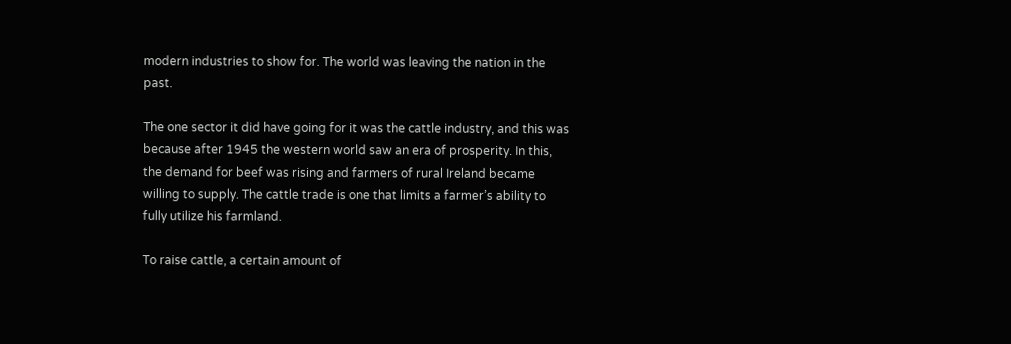modern industries to show for. The world was leaving the nation in the past.

The one sector it did have going for it was the cattle industry, and this was because after 1945 the western world saw an era of prosperity. In this, the demand for beef was rising and farmers of rural Ireland became willing to supply. The cattle trade is one that limits a farmer’s ability to fully utilize his farmland.

To raise cattle, a certain amount of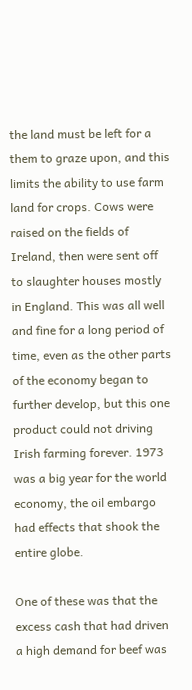the land must be left for a them to graze upon, and this limits the ability to use farm land for crops. Cows were raised on the fields of Ireland, then were sent off to slaughter houses mostly in England. This was all well and fine for a long period of time, even as the other parts of the economy began to further develop, but this one product could not driving Irish farming forever. 1973 was a big year for the world economy, the oil embargo had effects that shook the entire globe.

One of these was that the excess cash that had driven a high demand for beef was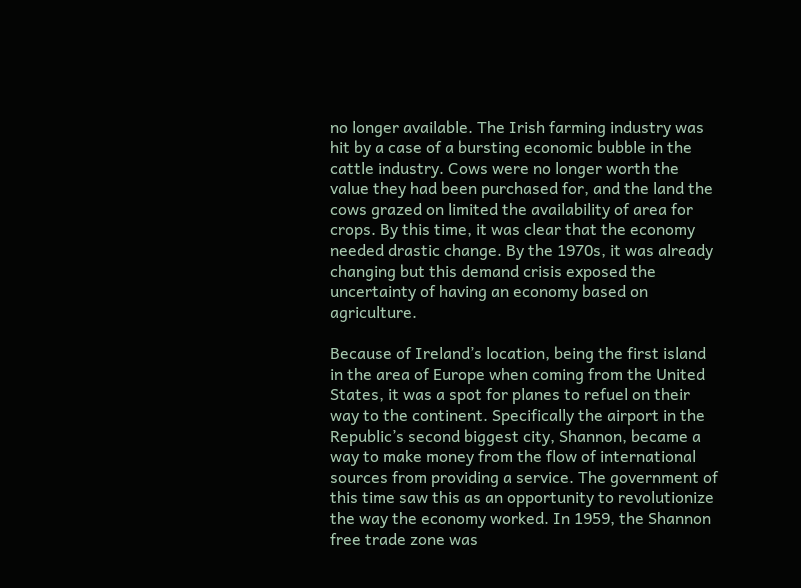no longer available. The Irish farming industry was hit by a case of a bursting economic bubble in the cattle industry. Cows were no longer worth the value they had been purchased for, and the land the cows grazed on limited the availability of area for crops. By this time, it was clear that the economy needed drastic change. By the 1970s, it was already changing but this demand crisis exposed the uncertainty of having an economy based on agriculture.

Because of Ireland’s location, being the first island in the area of Europe when coming from the United States, it was a spot for planes to refuel on their way to the continent. Specifically the airport in the Republic’s second biggest city, Shannon, became a way to make money from the flow of international sources from providing a service. The government of this time saw this as an opportunity to revolutionize the way the economy worked. In 1959, the Shannon free trade zone was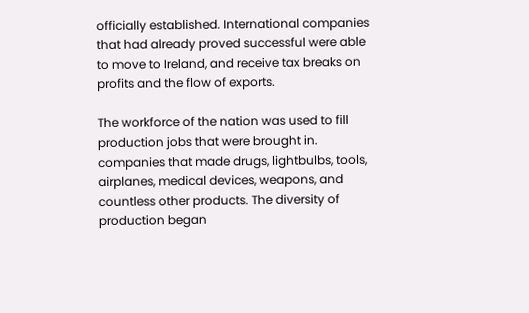officially established. International companies that had already proved successful were able to move to Ireland, and receive tax breaks on profits and the flow of exports.

The workforce of the nation was used to fill production jobs that were brought in. companies that made drugs, lightbulbs, tools, airplanes, medical devices, weapons, and countless other products. The diversity of production began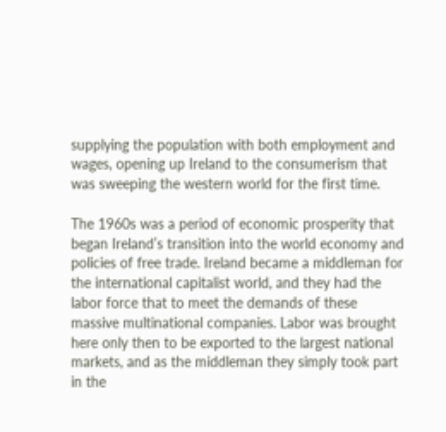supplying the population with both employment and wages, opening up Ireland to the consumerism that was sweeping the western world for the first time.

The 1960s was a period of economic prosperity that began Ireland’s transition into the world economy and policies of free trade. Ireland became a middleman for the international capitalist world, and they had the labor force that to meet the demands of these massive multinational companies. Labor was brought here only then to be exported to the largest national markets, and as the middleman they simply took part in the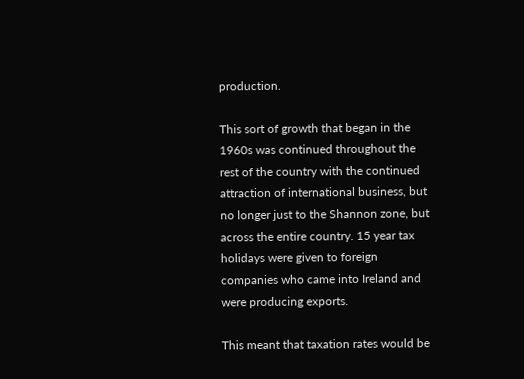production.

This sort of growth that began in the 1960s was continued throughout the rest of the country with the continued attraction of international business, but no longer just to the Shannon zone, but across the entire country. 15 year tax holidays were given to foreign companies who came into Ireland and were producing exports.

This meant that taxation rates would be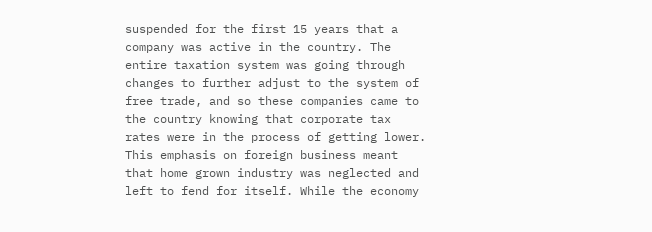suspended for the first 15 years that a company was active in the country. The entire taxation system was going through changes to further adjust to the system of free trade, and so these companies came to the country knowing that corporate tax rates were in the process of getting lower. This emphasis on foreign business meant that home grown industry was neglected and left to fend for itself. While the economy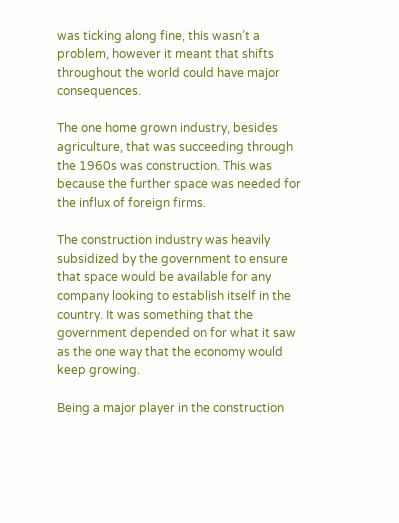was ticking along fine, this wasn’t a problem, however it meant that shifts throughout the world could have major consequences.

The one home grown industry, besides agriculture, that was succeeding through the 1960s was construction. This was because the further space was needed for the influx of foreign firms.

The construction industry was heavily subsidized by the government to ensure that space would be available for any company looking to establish itself in the country. It was something that the government depended on for what it saw as the one way that the economy would keep growing.

Being a major player in the construction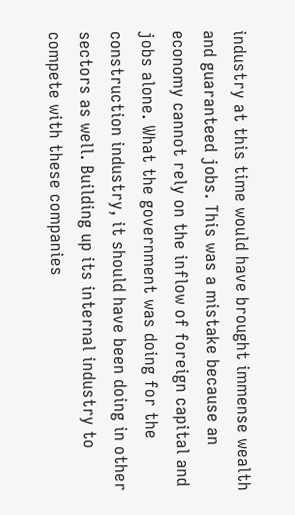industry at this time would have brought immense wealth and guaranteed jobs. This was a mistake because an economy cannot rely on the inflow of foreign capital and jobs alone. What the government was doing for the construction industry, it should have been doing in other sectors as well. Building up its internal industry to compete with these companies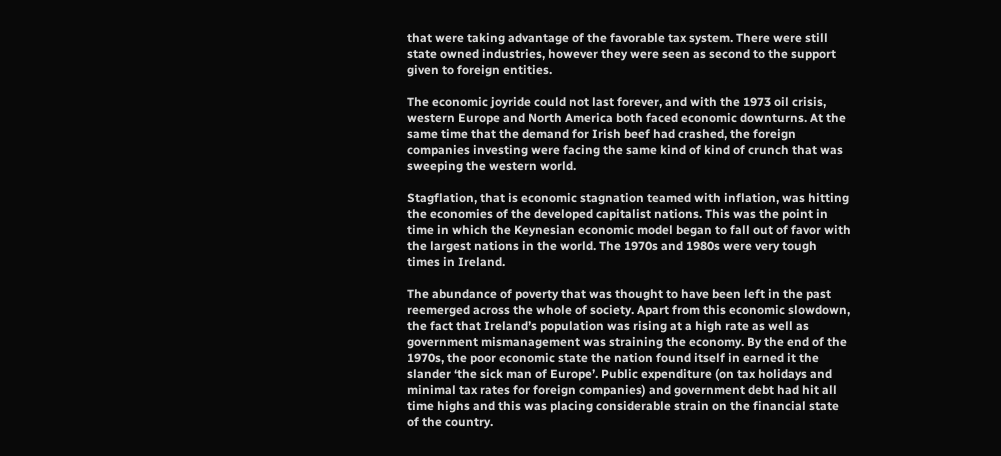that were taking advantage of the favorable tax system. There were still state owned industries, however they were seen as second to the support given to foreign entities.

The economic joyride could not last forever, and with the 1973 oil crisis, western Europe and North America both faced economic downturns. At the same time that the demand for Irish beef had crashed, the foreign companies investing were facing the same kind of kind of crunch that was sweeping the western world.

Stagflation, that is economic stagnation teamed with inflation, was hitting the economies of the developed capitalist nations. This was the point in time in which the Keynesian economic model began to fall out of favor with the largest nations in the world. The 1970s and 1980s were very tough times in Ireland.

The abundance of poverty that was thought to have been left in the past reemerged across the whole of society. Apart from this economic slowdown, the fact that Ireland’s population was rising at a high rate as well as government mismanagement was straining the economy. By the end of the 1970s, the poor economic state the nation found itself in earned it the slander ‘the sick man of Europe’. Public expenditure (on tax holidays and minimal tax rates for foreign companies) and government debt had hit all time highs and this was placing considerable strain on the financial state of the country.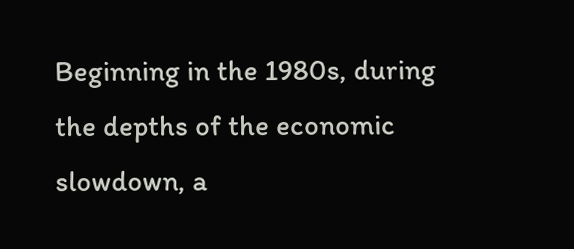Beginning in the 1980s, during the depths of the economic slowdown, a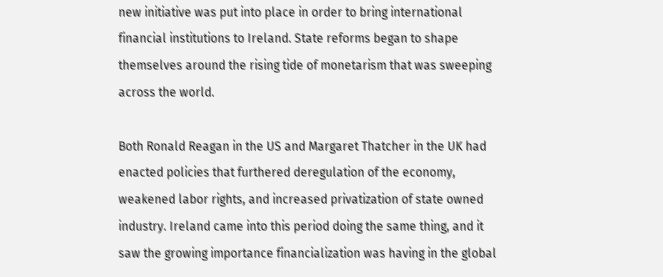new initiative was put into place in order to bring international financial institutions to Ireland. State reforms began to shape themselves around the rising tide of monetarism that was sweeping across the world.

Both Ronald Reagan in the US and Margaret Thatcher in the UK had enacted policies that furthered deregulation of the economy, weakened labor rights, and increased privatization of state owned industry. Ireland came into this period doing the same thing, and it saw the growing importance financialization was having in the global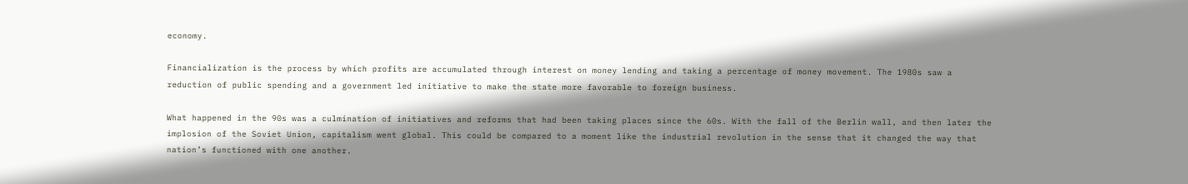economy.

Financialization is the process by which profits are accumulated through interest on money lending and taking a percentage of money movement. The 1980s saw a reduction of public spending and a government led initiative to make the state more favorable to foreign business.

What happened in the 90s was a culmination of initiatives and reforms that had been taking places since the 60s. With the fall of the Berlin wall, and then later the implosion of the Soviet Union, capitalism went global. This could be compared to a moment like the industrial revolution in the sense that it changed the way that nation’s functioned with one another.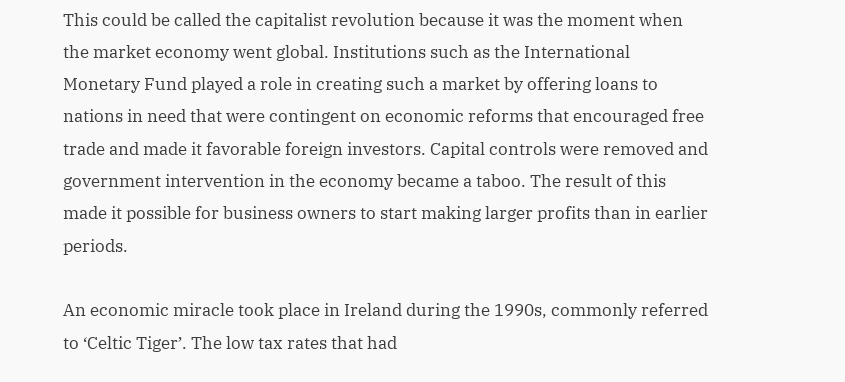This could be called the capitalist revolution because it was the moment when the market economy went global. Institutions such as the International Monetary Fund played a role in creating such a market by offering loans to nations in need that were contingent on economic reforms that encouraged free trade and made it favorable foreign investors. Capital controls were removed and government intervention in the economy became a taboo. The result of this made it possible for business owners to start making larger profits than in earlier periods.

An economic miracle took place in Ireland during the 1990s, commonly referred to ‘Celtic Tiger’. The low tax rates that had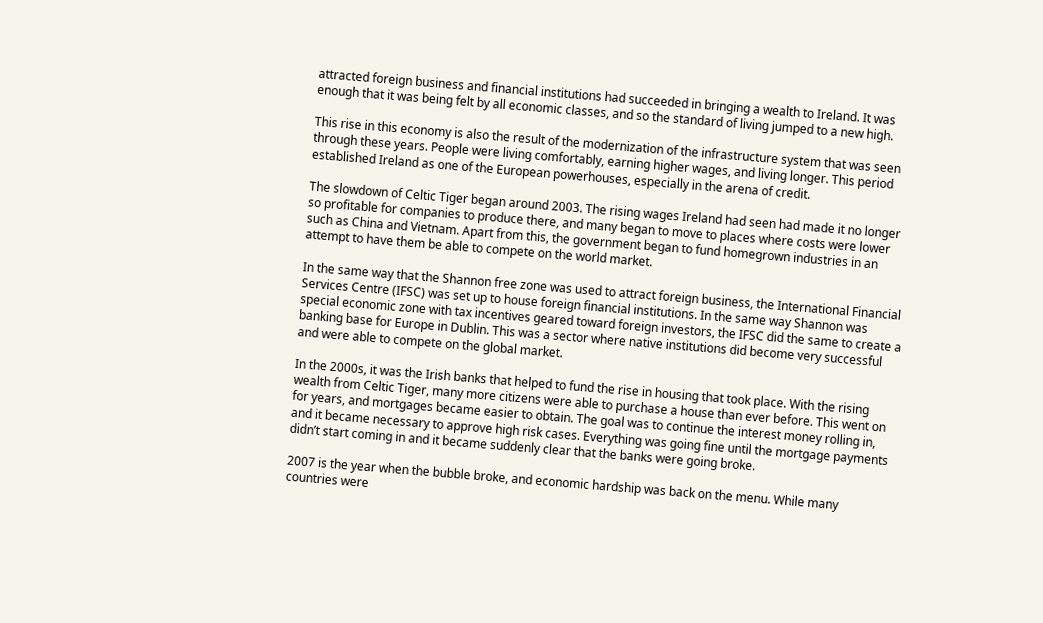attracted foreign business and financial institutions had succeeded in bringing a wealth to Ireland. It was enough that it was being felt by all economic classes, and so the standard of living jumped to a new high.

This rise in this economy is also the result of the modernization of the infrastructure system that was seen through these years. People were living comfortably, earning higher wages, and living longer. This period established Ireland as one of the European powerhouses, especially in the arena of credit.

The slowdown of Celtic Tiger began around 2003. The rising wages Ireland had seen had made it no longer so profitable for companies to produce there, and many began to move to places where costs were lower such as China and Vietnam. Apart from this, the government began to fund homegrown industries in an attempt to have them be able to compete on the world market.

In the same way that the Shannon free zone was used to attract foreign business, the International Financial Services Centre (IFSC) was set up to house foreign financial institutions. In the same way Shannon was special economic zone with tax incentives geared toward foreign investors, the IFSC did the same to create a banking base for Europe in Dublin. This was a sector where native institutions did become very successful and were able to compete on the global market.

In the 2000s, it was the Irish banks that helped to fund the rise in housing that took place. With the rising wealth from Celtic Tiger, many more citizens were able to purchase a house than ever before. This went on for years, and mortgages became easier to obtain. The goal was to continue the interest money rolling in, and it became necessary to approve high risk cases. Everything was going fine until the mortgage payments didn’t start coming in and it became suddenly clear that the banks were going broke.

2007 is the year when the bubble broke, and economic hardship was back on the menu. While many countries were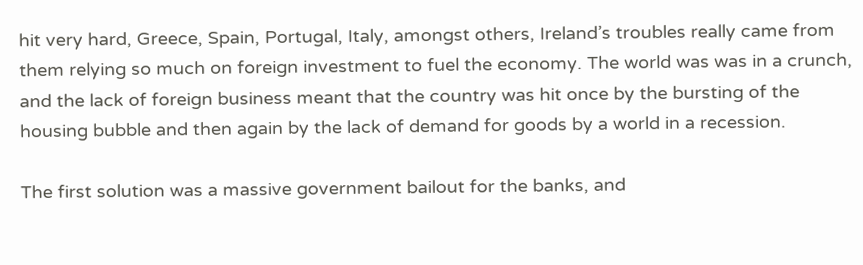hit very hard, Greece, Spain, Portugal, Italy, amongst others, Ireland’s troubles really came from them relying so much on foreign investment to fuel the economy. The world was was in a crunch, and the lack of foreign business meant that the country was hit once by the bursting of the housing bubble and then again by the lack of demand for goods by a world in a recession.

The first solution was a massive government bailout for the banks, and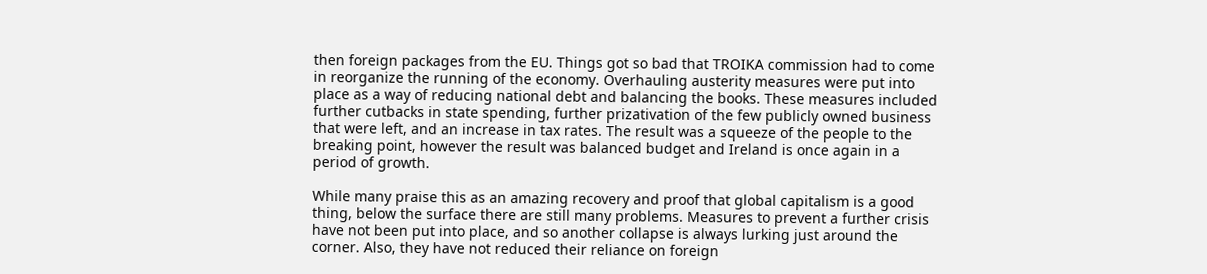then foreign packages from the EU. Things got so bad that TROIKA commission had to come in reorganize the running of the economy. Overhauling austerity measures were put into place as a way of reducing national debt and balancing the books. These measures included further cutbacks in state spending, further prizativation of the few publicly owned business that were left, and an increase in tax rates. The result was a squeeze of the people to the breaking point, however the result was balanced budget and Ireland is once again in a period of growth.

While many praise this as an amazing recovery and proof that global capitalism is a good thing, below the surface there are still many problems. Measures to prevent a further crisis have not been put into place, and so another collapse is always lurking just around the corner. Also, they have not reduced their reliance on foreign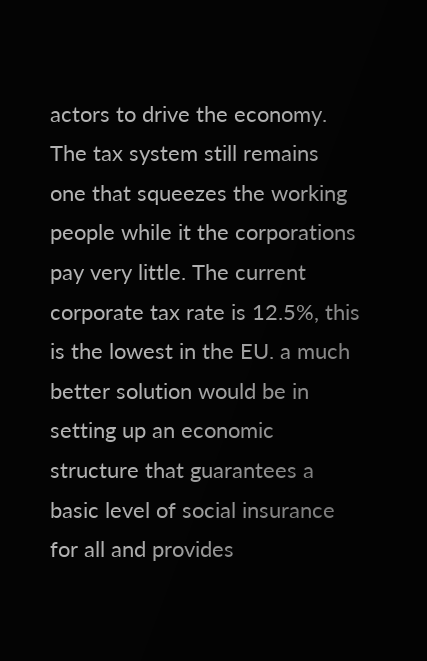actors to drive the economy. The tax system still remains one that squeezes the working people while it the corporations pay very little. The current corporate tax rate is 12.5%, this is the lowest in the EU. a much better solution would be in setting up an economic structure that guarantees a basic level of social insurance for all and provides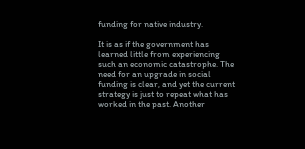funding for native industry.

It is as if the government has learned little from experiencing such an economic catastrophe. The need for an upgrade in social funding is clear, and yet the current strategy is just to repeat what has worked in the past. Another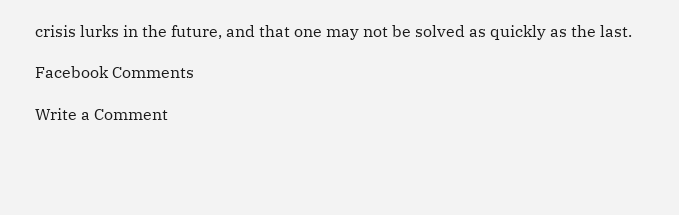crisis lurks in the future, and that one may not be solved as quickly as the last.

Facebook Comments

Write a Comment